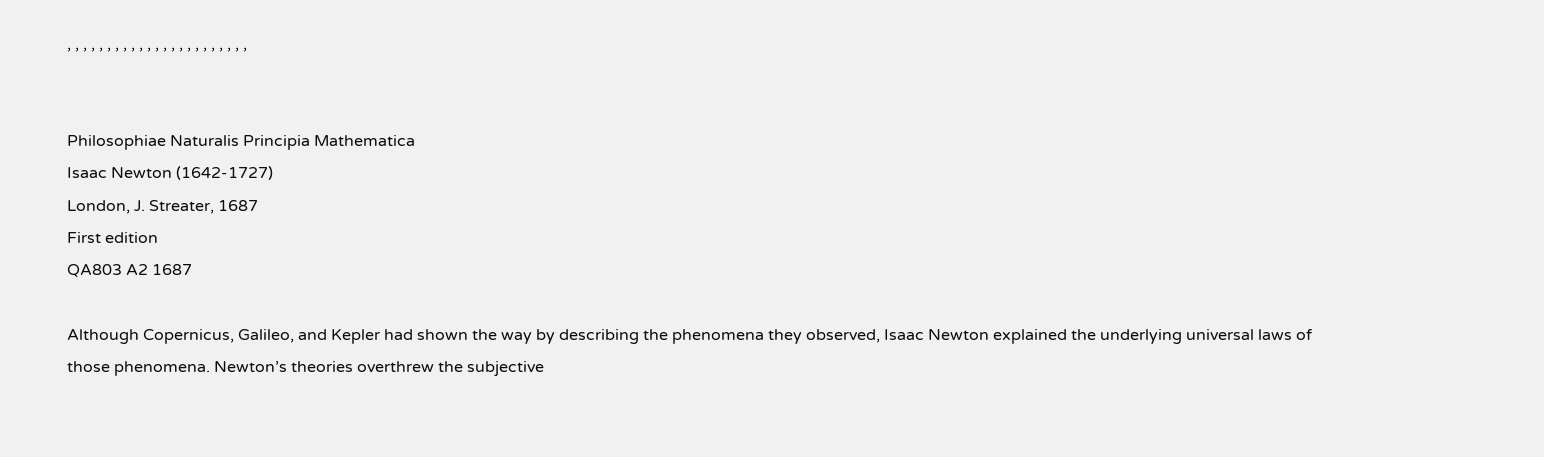, , , , , , , , , , , , , , , , , , , , , , ,


Philosophiae Naturalis Principia Mathematica
Isaac Newton (1642-1727)
London, J. Streater, 1687
First edition
QA803 A2 1687

Although Copernicus, Galileo, and Kepler had shown the way by describing the phenomena they observed, Isaac Newton explained the underlying universal laws of those phenomena. Newton’s theories overthrew the subjective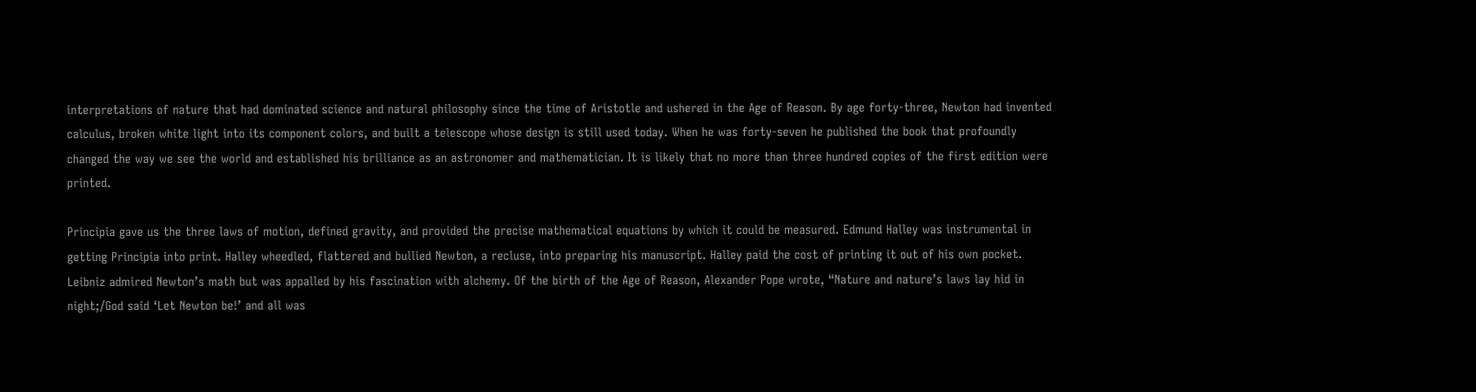interpretations of nature that had dominated science and natural philosophy since the time of Aristotle and ushered in the Age of Reason. By age forty-three, Newton had invented calculus, broken white light into its component colors, and built a telescope whose design is still used today. When he was forty-seven he published the book that profoundly changed the way we see the world and established his brilliance as an astronomer and mathematician. It is likely that no more than three hundred copies of the first edition were printed.

Principia gave us the three laws of motion, defined gravity, and provided the precise mathematical equations by which it could be measured. Edmund Halley was instrumental in getting Principia into print. Halley wheedled, flattered and bullied Newton, a recluse, into preparing his manuscript. Halley paid the cost of printing it out of his own pocket. Leibniz admired Newton’s math but was appalled by his fascination with alchemy. Of the birth of the Age of Reason, Alexander Pope wrote, “Nature and nature’s laws lay hid in night;/God said ‘Let Newton be!’ and all was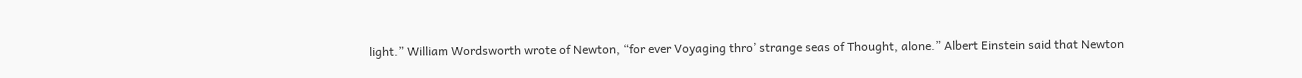light.” William Wordsworth wrote of Newton, “for ever Voyaging thro’ strange seas of Thought, alone.” Albert Einstein said that Newton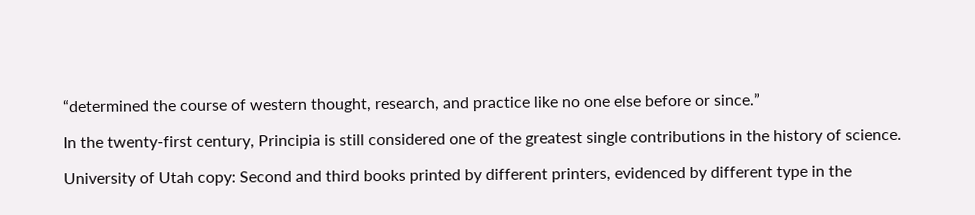“determined the course of western thought, research, and practice like no one else before or since.”

In the twenty-first century, Principia is still considered one of the greatest single contributions in the history of science.

University of Utah copy: Second and third books printed by different printers, evidenced by different type in the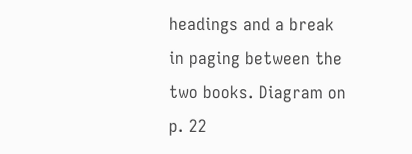headings and a break in paging between the two books. Diagram on p. 22